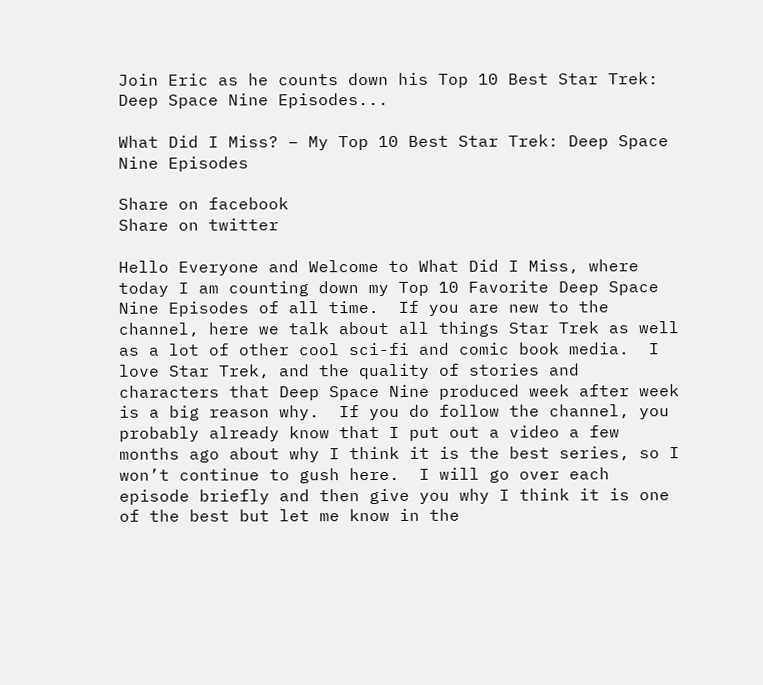Join Eric as he counts down his Top 10 Best Star Trek: Deep Space Nine Episodes...

What Did I Miss? – My Top 10 Best Star Trek: Deep Space Nine Episodes

Share on facebook
Share on twitter

Hello Everyone and Welcome to What Did I Miss, where today I am counting down my Top 10 Favorite Deep Space Nine Episodes of all time.  If you are new to the channel, here we talk about all things Star Trek as well as a lot of other cool sci-fi and comic book media.  I love Star Trek, and the quality of stories and characters that Deep Space Nine produced week after week is a big reason why.  If you do follow the channel, you probably already know that I put out a video a few months ago about why I think it is the best series, so I won’t continue to gush here.  I will go over each episode briefly and then give you why I think it is one of the best but let me know in the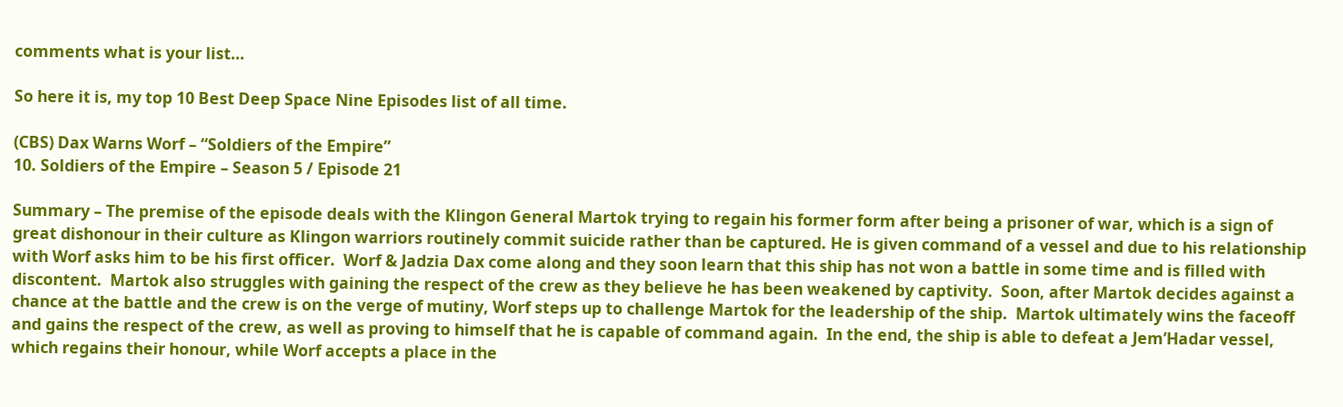comments what is your list…

So here it is, my top 10 Best Deep Space Nine Episodes list of all time.

(CBS) Dax Warns Worf – “Soldiers of the Empire”
10. Soldiers of the Empire – Season 5 / Episode 21

Summary – The premise of the episode deals with the Klingon General Martok trying to regain his former form after being a prisoner of war, which is a sign of great dishonour in their culture as Klingon warriors routinely commit suicide rather than be captured. He is given command of a vessel and due to his relationship with Worf asks him to be his first officer.  Worf & Jadzia Dax come along and they soon learn that this ship has not won a battle in some time and is filled with discontent.  Martok also struggles with gaining the respect of the crew as they believe he has been weakened by captivity.  Soon, after Martok decides against a chance at the battle and the crew is on the verge of mutiny, Worf steps up to challenge Martok for the leadership of the ship.  Martok ultimately wins the faceoff and gains the respect of the crew, as well as proving to himself that he is capable of command again.  In the end, the ship is able to defeat a Jem’Hadar vessel, which regains their honour, while Worf accepts a place in the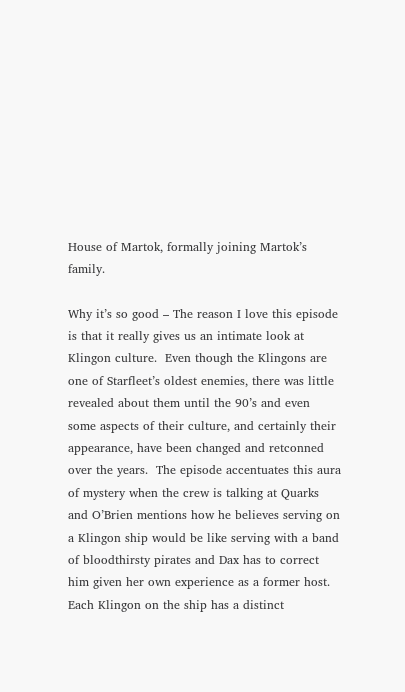House of Martok, formally joining Martok’s family.

Why it’s so good – The reason I love this episode is that it really gives us an intimate look at Klingon culture.  Even though the Klingons are one of Starfleet’s oldest enemies, there was little revealed about them until the 90’s and even some aspects of their culture, and certainly their appearance, have been changed and retconned over the years.  The episode accentuates this aura of mystery when the crew is talking at Quarks and O’Brien mentions how he believes serving on a Klingon ship would be like serving with a band of bloodthirsty pirates and Dax has to correct him given her own experience as a former host.  Each Klingon on the ship has a distinct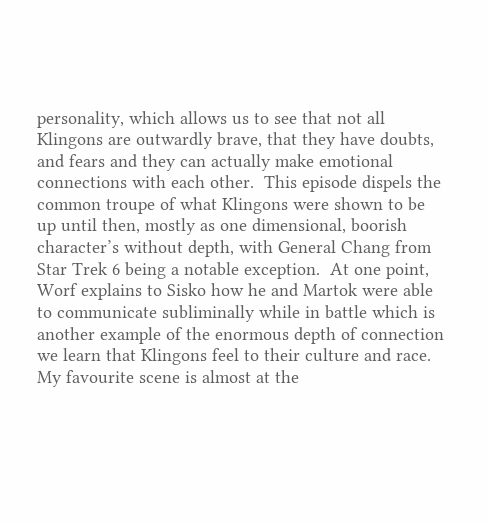personality, which allows us to see that not all Klingons are outwardly brave, that they have doubts, and fears and they can actually make emotional connections with each other.  This episode dispels the common troupe of what Klingons were shown to be up until then, mostly as one dimensional, boorish character’s without depth, with General Chang from Star Trek 6 being a notable exception.  At one point, Worf explains to Sisko how he and Martok were able to communicate subliminally while in battle which is another example of the enormous depth of connection we learn that Klingons feel to their culture and race.  My favourite scene is almost at the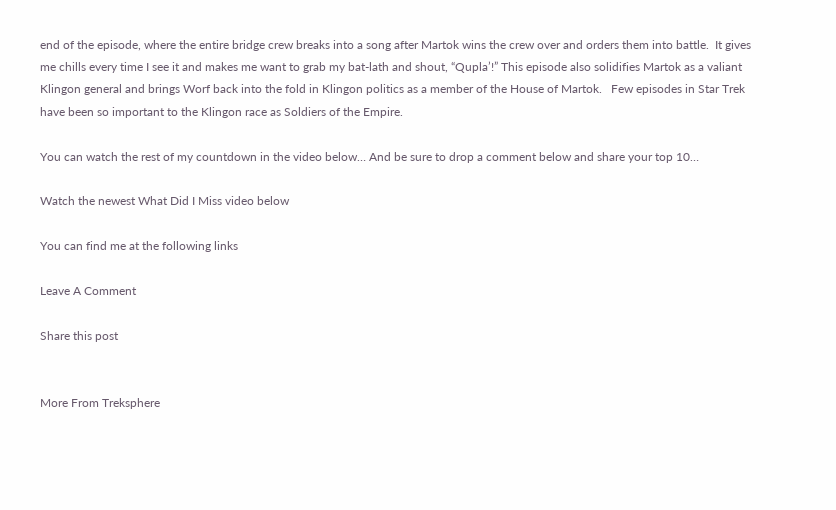end of the episode, where the entire bridge crew breaks into a song after Martok wins the crew over and orders them into battle.  It gives me chills every time I see it and makes me want to grab my bat-lath and shout, “Qupla’!” This episode also solidifies Martok as a valiant Klingon general and brings Worf back into the fold in Klingon politics as a member of the House of Martok.   Few episodes in Star Trek have been so important to the Klingon race as Soldiers of the Empire.

You can watch the rest of my countdown in the video below… And be sure to drop a comment below and share your top 10…

Watch the newest What Did I Miss video below

You can find me at the following links

Leave A Comment

Share this post


More From Treksphere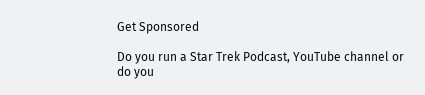Get Sponsored

Do you run a Star Trek Podcast, YouTube channel or do you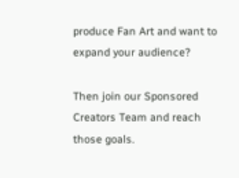produce Fan Art and want to expand your audience?

Then join our Sponsored Creators Team and reach those goals.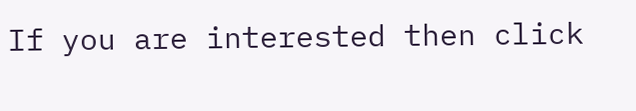If you are interested then click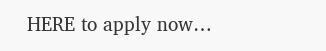HERE to apply now…